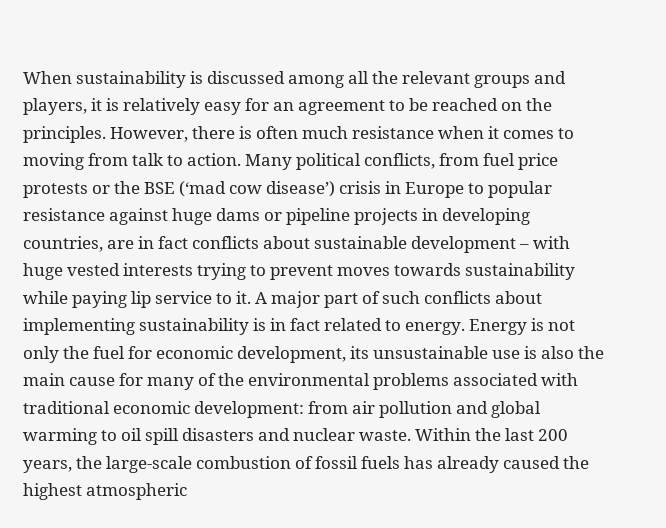When sustainability is discussed among all the relevant groups and players, it is relatively easy for an agreement to be reached on the principles. However, there is often much resistance when it comes to moving from talk to action. Many political conflicts, from fuel price protests or the BSE (‘mad cow disease’) crisis in Europe to popular resistance against huge dams or pipeline projects in developing countries, are in fact conflicts about sustainable development – with huge vested interests trying to prevent moves towards sustainability while paying lip service to it. A major part of such conflicts about implementing sustainability is in fact related to energy. Energy is not only the fuel for economic development, its unsustainable use is also the main cause for many of the environmental problems associated with traditional economic development: from air pollution and global warming to oil spill disasters and nuclear waste. Within the last 200 years, the large-scale combustion of fossil fuels has already caused the highest atmospheric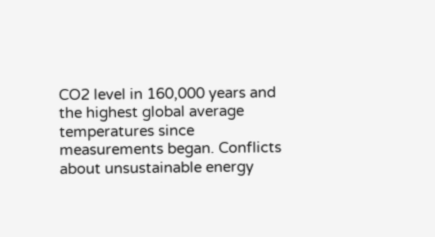CO2 level in 160,000 years and the highest global average temperatures since measurements began. Conflicts about unsustainable energy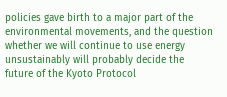policies gave birth to a major part of the environmental movements, and the question whether we will continue to use energy unsustainably will probably decide the future of the Kyoto Protocol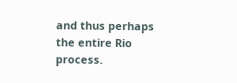and thus perhaps the entire Rio process.